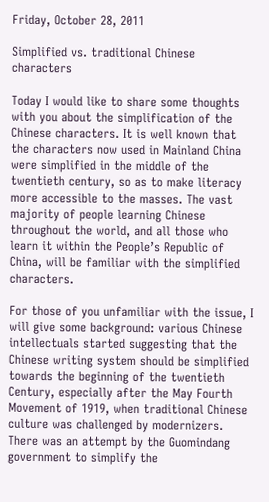Friday, October 28, 2011

Simplified vs. traditional Chinese characters

Today I would like to share some thoughts with you about the simplification of the Chinese characters. It is well known that the characters now used in Mainland China were simplified in the middle of the twentieth century, so as to make literacy more accessible to the masses. The vast majority of people learning Chinese throughout the world, and all those who learn it within the People’s Republic of China, will be familiar with the simplified characters.

For those of you unfamiliar with the issue, I will give some background: various Chinese intellectuals started suggesting that the Chinese writing system should be simplified towards the beginning of the twentieth Century, especially after the May Fourth Movement of 1919, when traditional Chinese culture was challenged by modernizers. There was an attempt by the Guomindang government to simplify the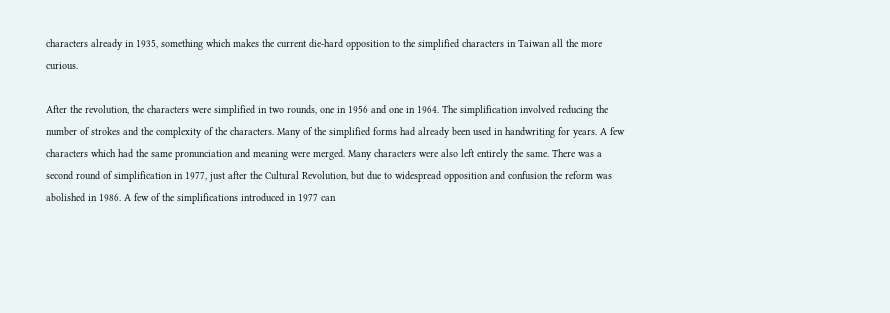characters already in 1935, something which makes the current die-hard opposition to the simplified characters in Taiwan all the more curious.

After the revolution, the characters were simplified in two rounds, one in 1956 and one in 1964. The simplification involved reducing the number of strokes and the complexity of the characters. Many of the simplified forms had already been used in handwriting for years. A few characters which had the same pronunciation and meaning were merged. Many characters were also left entirely the same. There was a second round of simplification in 1977, just after the Cultural Revolution, but due to widespread opposition and confusion the reform was abolished in 1986. A few of the simplifications introduced in 1977 can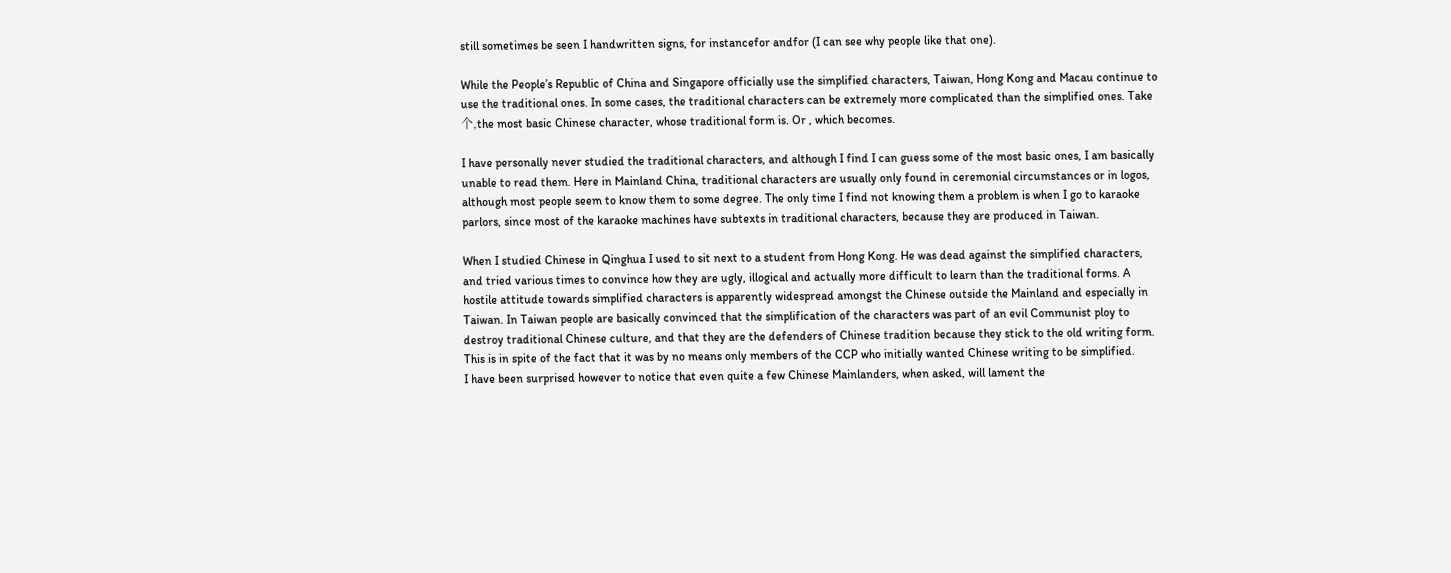still sometimes be seen I handwritten signs, for instancefor andfor (I can see why people like that one).

While the People’s Republic of China and Singapore officially use the simplified characters, Taiwan, Hong Kong and Macau continue to use the traditional ones. In some cases, the traditional characters can be extremely more complicated than the simplified ones. Take 个,the most basic Chinese character, whose traditional form is. Or , which becomes.

I have personally never studied the traditional characters, and although I find I can guess some of the most basic ones, I am basically unable to read them. Here in Mainland China, traditional characters are usually only found in ceremonial circumstances or in logos, although most people seem to know them to some degree. The only time I find not knowing them a problem is when I go to karaoke parlors, since most of the karaoke machines have subtexts in traditional characters, because they are produced in Taiwan.

When I studied Chinese in Qinghua I used to sit next to a student from Hong Kong. He was dead against the simplified characters, and tried various times to convince how they are ugly, illogical and actually more difficult to learn than the traditional forms. A hostile attitude towards simplified characters is apparently widespread amongst the Chinese outside the Mainland and especially in Taiwan. In Taiwan people are basically convinced that the simplification of the characters was part of an evil Communist ploy to destroy traditional Chinese culture, and that they are the defenders of Chinese tradition because they stick to the old writing form. This is in spite of the fact that it was by no means only members of the CCP who initially wanted Chinese writing to be simplified.
I have been surprised however to notice that even quite a few Chinese Mainlanders, when asked, will lament the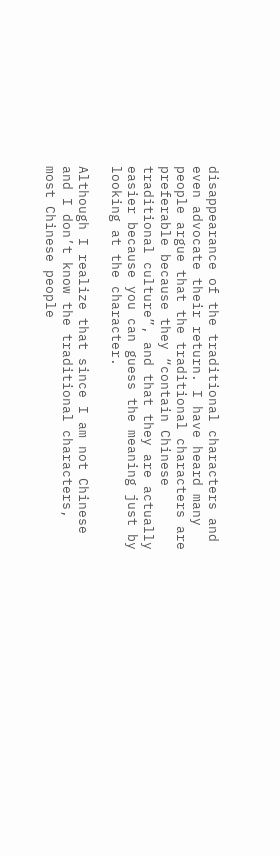disappearance of the traditional characters and even advocate their return. I have heard many people argue that the traditional characters are preferable because they “contain Chinese traditional culture”, and that they are actually easier because you can guess the meaning just by looking at the character.

Although I realize that since I am not Chinese and I don’t know the traditional characters, most Chinese people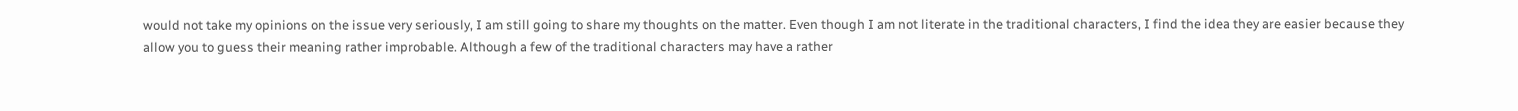would not take my opinions on the issue very seriously, I am still going to share my thoughts on the matter. Even though I am not literate in the traditional characters, I find the idea they are easier because they allow you to guess their meaning rather improbable. Although a few of the traditional characters may have a rather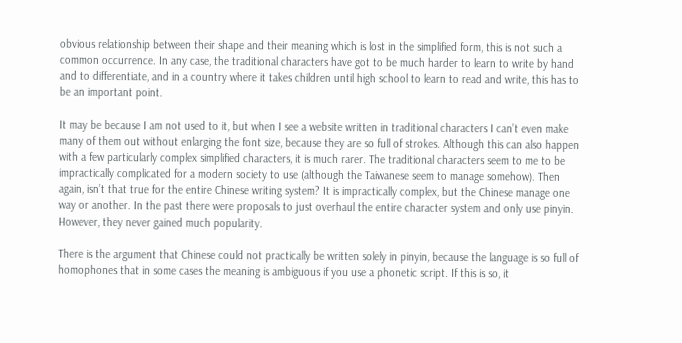obvious relationship between their shape and their meaning which is lost in the simplified form, this is not such a common occurrence. In any case, the traditional characters have got to be much harder to learn to write by hand and to differentiate, and in a country where it takes children until high school to learn to read and write, this has to be an important point.

It may be because I am not used to it, but when I see a website written in traditional characters I can’t even make many of them out without enlarging the font size, because they are so full of strokes. Although this can also happen with a few particularly complex simplified characters, it is much rarer. The traditional characters seem to me to be impractically complicated for a modern society to use (although the Taiwanese seem to manage somehow). Then again, isn’t that true for the entire Chinese writing system? It is impractically complex, but the Chinese manage one way or another. In the past there were proposals to just overhaul the entire character system and only use pinyin. However, they never gained much popularity.

There is the argument that Chinese could not practically be written solely in pinyin, because the language is so full of homophones that in some cases the meaning is ambiguous if you use a phonetic script. If this is so, it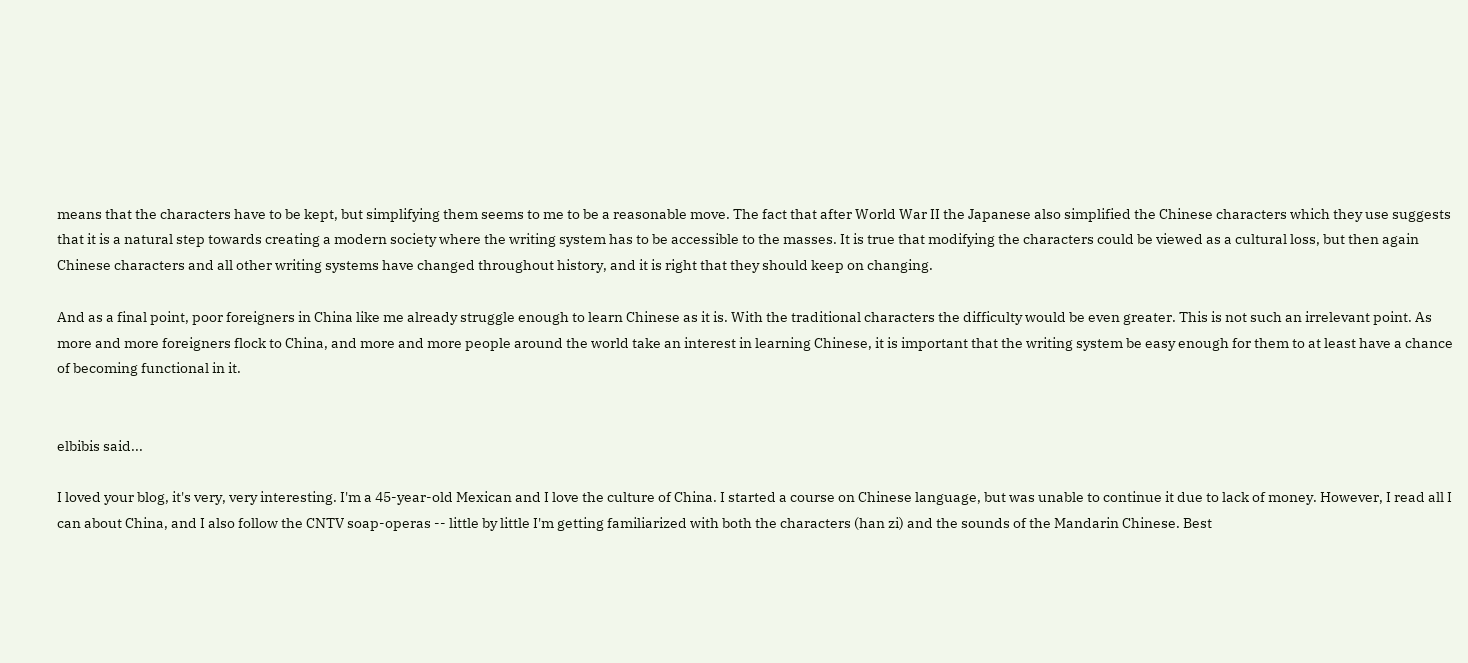means that the characters have to be kept, but simplifying them seems to me to be a reasonable move. The fact that after World War II the Japanese also simplified the Chinese characters which they use suggests that it is a natural step towards creating a modern society where the writing system has to be accessible to the masses. It is true that modifying the characters could be viewed as a cultural loss, but then again Chinese characters and all other writing systems have changed throughout history, and it is right that they should keep on changing.

And as a final point, poor foreigners in China like me already struggle enough to learn Chinese as it is. With the traditional characters the difficulty would be even greater. This is not such an irrelevant point. As more and more foreigners flock to China, and more and more people around the world take an interest in learning Chinese, it is important that the writing system be easy enough for them to at least have a chance of becoming functional in it.


elbibis said...

I loved your blog, it's very, very interesting. I'm a 45-year-old Mexican and I love the culture of China. I started a course on Chinese language, but was unable to continue it due to lack of money. However, I read all I can about China, and I also follow the CNTV soap-operas -- little by little I'm getting familiarized with both the characters (han zi) and the sounds of the Mandarin Chinese. Best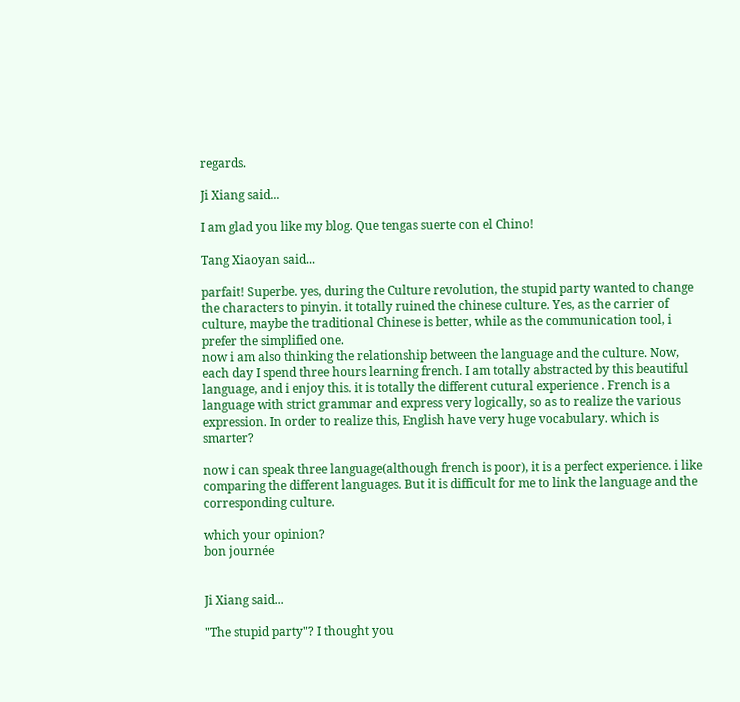regards.

Ji Xiang said...

I am glad you like my blog. Que tengas suerte con el Chino!

Tang Xiaoyan said...

parfait! Superbe. yes, during the Culture revolution, the stupid party wanted to change the characters to pinyin. it totally ruined the chinese culture. Yes, as the carrier of culture, maybe the traditional Chinese is better, while as the communication tool, i prefer the simplified one.
now i am also thinking the relationship between the language and the culture. Now, each day I spend three hours learning french. I am totally abstracted by this beautiful language, and i enjoy this. it is totally the different cutural experience . French is a language with strict grammar and express very logically, so as to realize the various expression. In order to realize this, English have very huge vocabulary. which is smarter?

now i can speak three language(although french is poor), it is a perfect experience. i like comparing the different languages. But it is difficult for me to link the language and the corresponding culture.

which your opinion?
bon journée


Ji Xiang said...

"The stupid party"? I thought you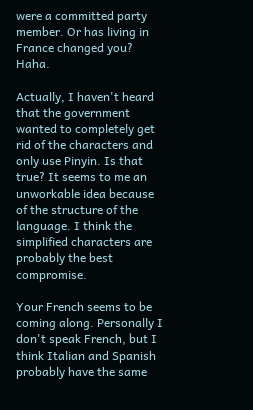were a committed party member. Or has living in France changed you? Haha.

Actually, I haven't heard that the government wanted to completely get rid of the characters and only use Pinyin. Is that true? It seems to me an unworkable idea because of the structure of the language. I think the simplified characters are probably the best compromise.

Your French seems to be coming along. Personally I don't speak French, but I think Italian and Spanish probably have the same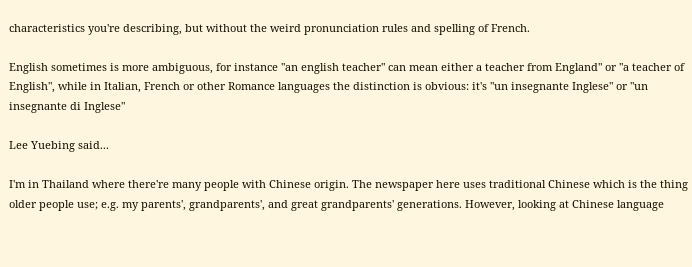characteristics you're describing, but without the weird pronunciation rules and spelling of French.

English sometimes is more ambiguous, for instance "an english teacher" can mean either a teacher from England" or "a teacher of English", while in Italian, French or other Romance languages the distinction is obvious: it's "un insegnante Inglese" or "un insegnante di Inglese"

Lee Yuebing said...

I'm in Thailand where there're many people with Chinese origin. The newspaper here uses traditional Chinese which is the thing older people use; e.g. my parents', grandparents', and great grandparents' generations. However, looking at Chinese language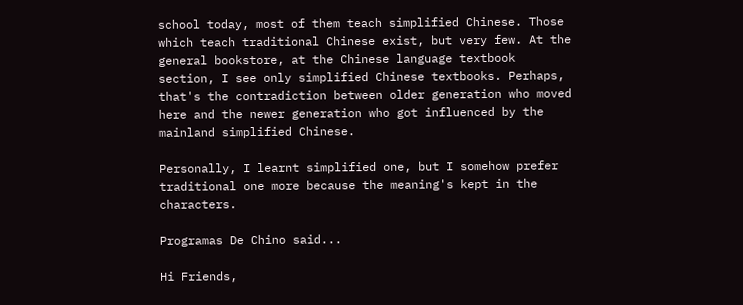school today, most of them teach simplified Chinese. Those which teach traditional Chinese exist, but very few. At the general bookstore, at the Chinese language textbook section, I see only simplified Chinese textbooks. Perhaps, that's the contradiction between older generation who moved here and the newer generation who got influenced by the mainland simplified Chinese.

Personally, I learnt simplified one, but I somehow prefer traditional one more because the meaning's kept in the characters.

Programas De Chino said...

Hi Friends,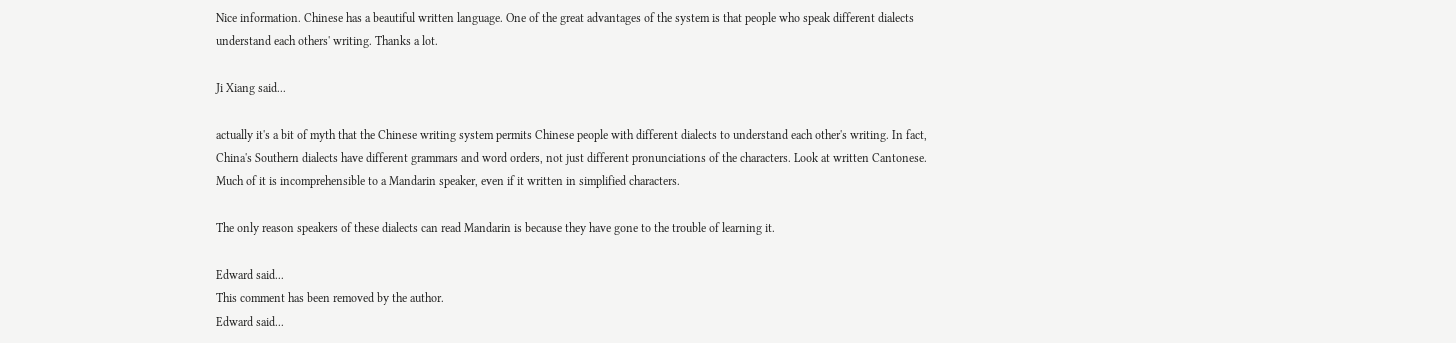Nice information. Chinese has a beautiful written language. One of the great advantages of the system is that people who speak different dialects understand each others' writing. Thanks a lot.

Ji Xiang said...

actually it's a bit of myth that the Chinese writing system permits Chinese people with different dialects to understand each other's writing. In fact, China's Southern dialects have different grammars and word orders, not just different pronunciations of the characters. Look at written Cantonese. Much of it is incomprehensible to a Mandarin speaker, even if it written in simplified characters.

The only reason speakers of these dialects can read Mandarin is because they have gone to the trouble of learning it.

Edward said...
This comment has been removed by the author.
Edward said...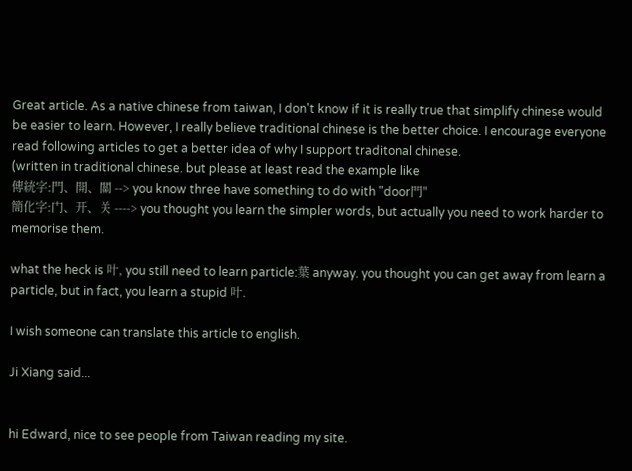Great article. As a native chinese from taiwan, I don't know if it is really true that simplify chinese would be easier to learn. However, I really believe traditional chinese is the better choice. I encourage everyone read following articles to get a better idea of why I support traditonal chinese.
(written in traditional chinese. but please at least read the example like
傳統字:門、開、關 --> you know three have something to do with "door門"
簡化字:门、开、关 ----> you thought you learn the simpler words, but actually you need to work harder to memorise them.

what the heck is 叶, you still need to learn particle:葉 anyway. you thought you can get away from learn a particle, but in fact, you learn a stupid 叶.

I wish someone can translate this article to english.

Ji Xiang said...


hi Edward, nice to see people from Taiwan reading my site.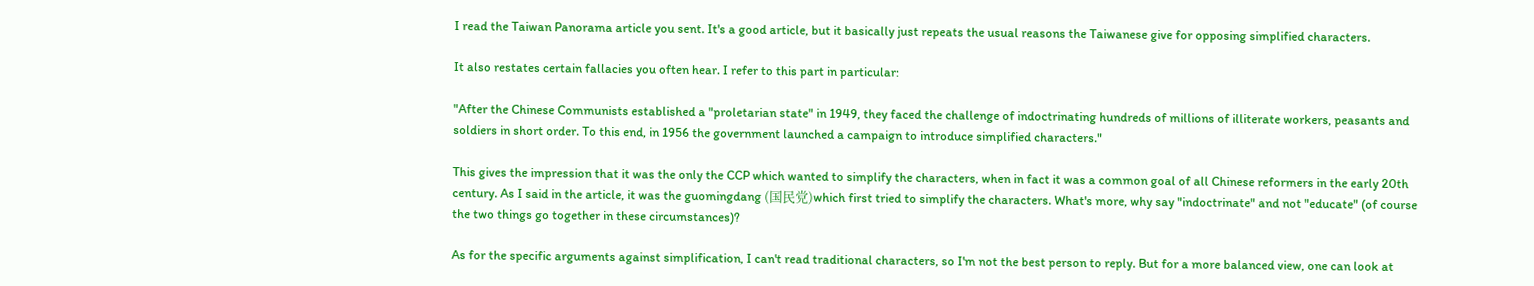I read the Taiwan Panorama article you sent. It's a good article, but it basically just repeats the usual reasons the Taiwanese give for opposing simplified characters.

It also restates certain fallacies you often hear. I refer to this part in particular:

"After the Chinese Communists established a "proletarian state" in 1949, they faced the challenge of indoctrinating hundreds of millions of illiterate workers, peasants and soldiers in short order. To this end, in 1956 the government launched a campaign to introduce simplified characters."

This gives the impression that it was the only the CCP which wanted to simplify the characters, when in fact it was a common goal of all Chinese reformers in the early 20th century. As I said in the article, it was the guomingdang (国民党)which first tried to simplify the characters. What's more, why say "indoctrinate" and not "educate" (of course the two things go together in these circumstances)?

As for the specific arguments against simplification, I can't read traditional characters, so I'm not the best person to reply. But for a more balanced view, one can look at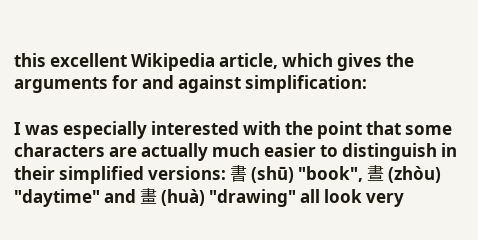this excellent Wikipedia article, which gives the arguments for and against simplification:

I was especially interested with the point that some characters are actually much easier to distinguish in their simplified versions: 書 (shū) "book", 晝 (zhòu) "daytime" and 畫 (huà) "drawing" all look very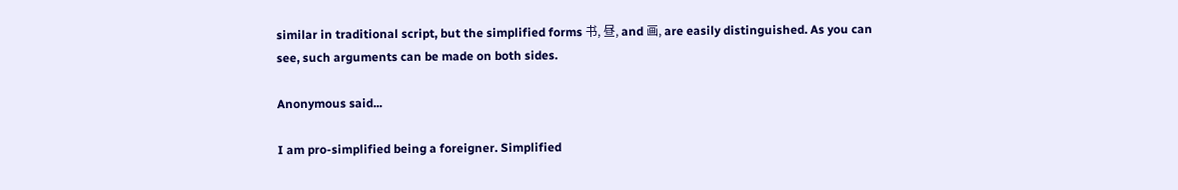similar in traditional script, but the simplified forms 书, 昼, and 画, are easily distinguished. As you can see, such arguments can be made on both sides.

Anonymous said...

I am pro-simplified being a foreigner. Simplified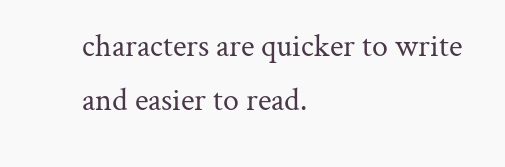characters are quicker to write and easier to read.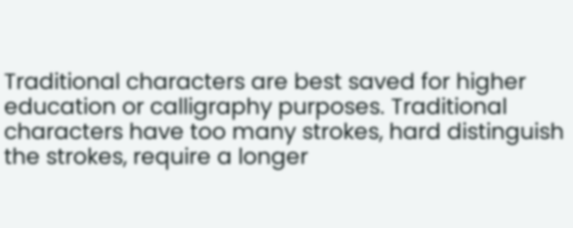Traditional characters are best saved for higher education or calligraphy purposes. Traditional characters have too many strokes, hard distinguish the strokes, require a longer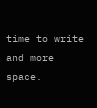time to write and more space.